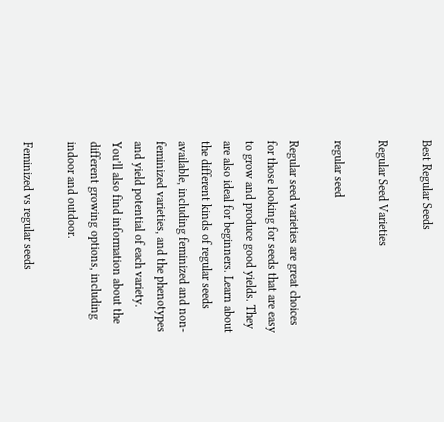Best Regular Seeds

Regular Seed Varieties

regular seed

Regular seed varieties are great choices for those looking for seeds that are easy to grow and produce good yields. They are also ideal for beginners. Learn about the different kinds of regular seeds available, including feminized and non-feminized varieties, and the phenotypes and yield potential of each variety. You’ll also find information about the different growing options, including indoor and outdoor.

Feminized vs regular seeds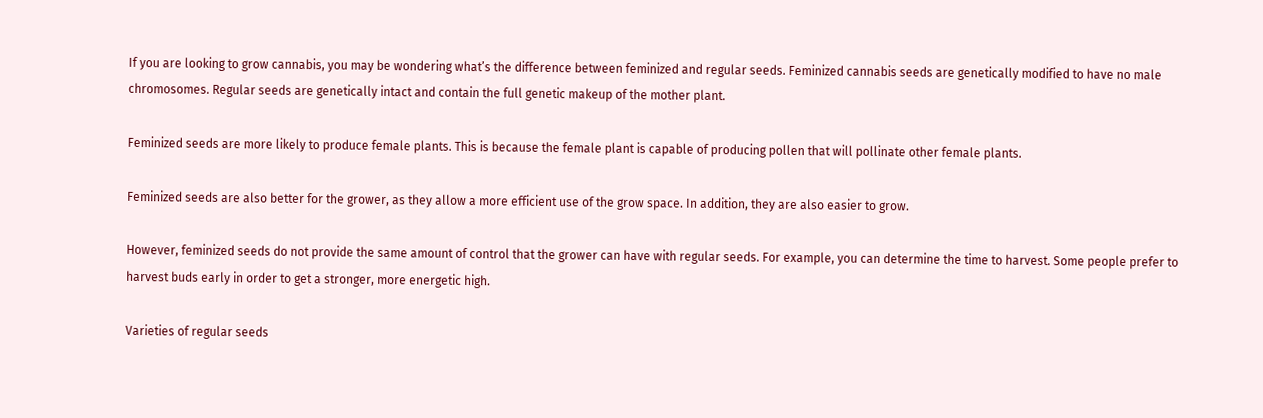If you are looking to grow cannabis, you may be wondering what’s the difference between feminized and regular seeds. Feminized cannabis seeds are genetically modified to have no male chromosomes. Regular seeds are genetically intact and contain the full genetic makeup of the mother plant.

Feminized seeds are more likely to produce female plants. This is because the female plant is capable of producing pollen that will pollinate other female plants.

Feminized seeds are also better for the grower, as they allow a more efficient use of the grow space. In addition, they are also easier to grow.

However, feminized seeds do not provide the same amount of control that the grower can have with regular seeds. For example, you can determine the time to harvest. Some people prefer to harvest buds early in order to get a stronger, more energetic high.

Varieties of regular seeds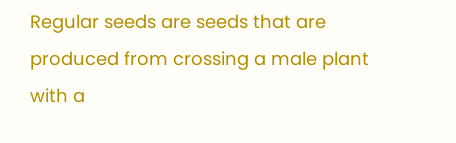Regular seeds are seeds that are produced from crossing a male plant with a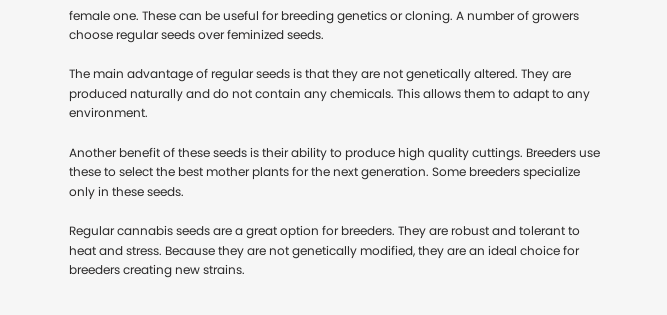female one. These can be useful for breeding genetics or cloning. A number of growers choose regular seeds over feminized seeds.

The main advantage of regular seeds is that they are not genetically altered. They are produced naturally and do not contain any chemicals. This allows them to adapt to any environment.

Another benefit of these seeds is their ability to produce high quality cuttings. Breeders use these to select the best mother plants for the next generation. Some breeders specialize only in these seeds.

Regular cannabis seeds are a great option for breeders. They are robust and tolerant to heat and stress. Because they are not genetically modified, they are an ideal choice for breeders creating new strains.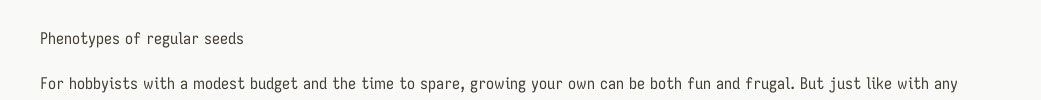Phenotypes of regular seeds

For hobbyists with a modest budget and the time to spare, growing your own can be both fun and frugal. But just like with any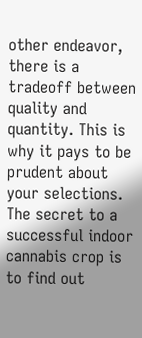other endeavor, there is a tradeoff between quality and quantity. This is why it pays to be prudent about your selections. The secret to a successful indoor cannabis crop is to find out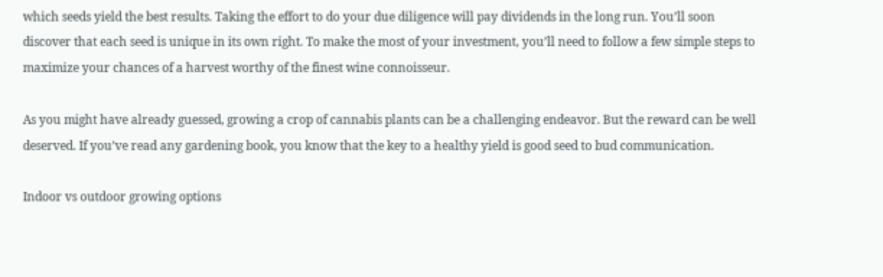which seeds yield the best results. Taking the effort to do your due diligence will pay dividends in the long run. You’ll soon discover that each seed is unique in its own right. To make the most of your investment, you’ll need to follow a few simple steps to maximize your chances of a harvest worthy of the finest wine connoisseur.

As you might have already guessed, growing a crop of cannabis plants can be a challenging endeavor. But the reward can be well deserved. If you’ve read any gardening book, you know that the key to a healthy yield is good seed to bud communication.

Indoor vs outdoor growing options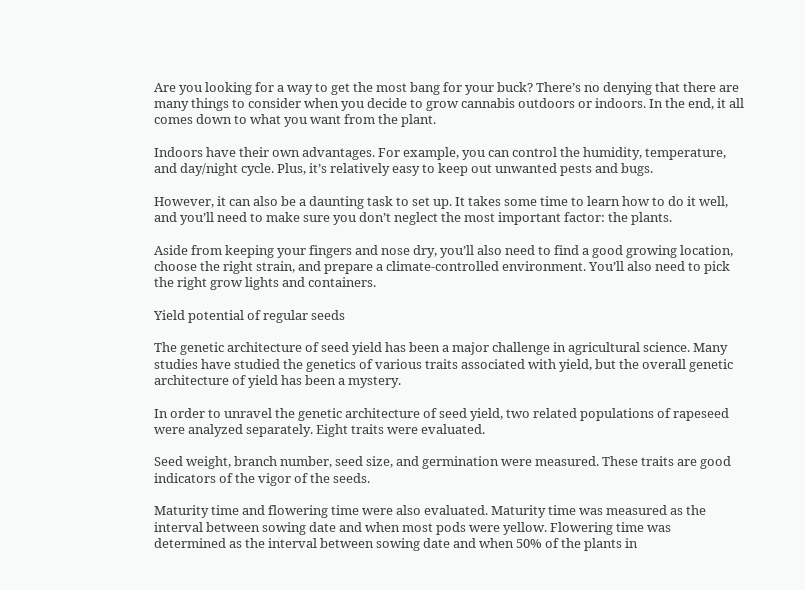Are you looking for a way to get the most bang for your buck? There’s no denying that there are many things to consider when you decide to grow cannabis outdoors or indoors. In the end, it all comes down to what you want from the plant.

Indoors have their own advantages. For example, you can control the humidity, temperature, and day/night cycle. Plus, it’s relatively easy to keep out unwanted pests and bugs.

However, it can also be a daunting task to set up. It takes some time to learn how to do it well, and you’ll need to make sure you don’t neglect the most important factor: the plants.

Aside from keeping your fingers and nose dry, you’ll also need to find a good growing location, choose the right strain, and prepare a climate-controlled environment. You’ll also need to pick the right grow lights and containers.

Yield potential of regular seeds

The genetic architecture of seed yield has been a major challenge in agricultural science. Many studies have studied the genetics of various traits associated with yield, but the overall genetic architecture of yield has been a mystery.

In order to unravel the genetic architecture of seed yield, two related populations of rapeseed were analyzed separately. Eight traits were evaluated.

Seed weight, branch number, seed size, and germination were measured. These traits are good indicators of the vigor of the seeds.

Maturity time and flowering time were also evaluated. Maturity time was measured as the interval between sowing date and when most pods were yellow. Flowering time was determined as the interval between sowing date and when 50% of the plants in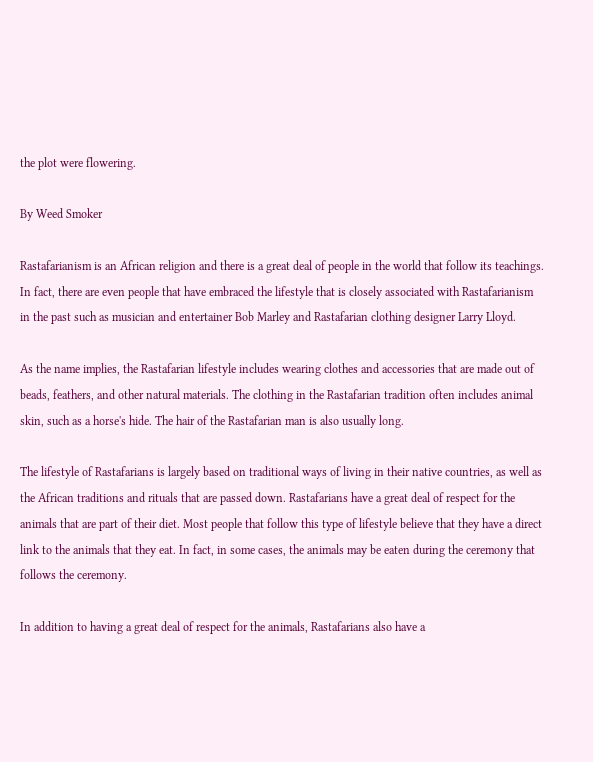the plot were flowering.

By Weed Smoker

Rastafarianism is an African religion and there is a great deal of people in the world that follow its teachings. In fact, there are even people that have embraced the lifestyle that is closely associated with Rastafarianism in the past such as musician and entertainer Bob Marley and Rastafarian clothing designer Larry Lloyd.

As the name implies, the Rastafarian lifestyle includes wearing clothes and accessories that are made out of beads, feathers, and other natural materials. The clothing in the Rastafarian tradition often includes animal skin, such as a horse's hide. The hair of the Rastafarian man is also usually long.

The lifestyle of Rastafarians is largely based on traditional ways of living in their native countries, as well as the African traditions and rituals that are passed down. Rastafarians have a great deal of respect for the animals that are part of their diet. Most people that follow this type of lifestyle believe that they have a direct link to the animals that they eat. In fact, in some cases, the animals may be eaten during the ceremony that follows the ceremony.

In addition to having a great deal of respect for the animals, Rastafarians also have a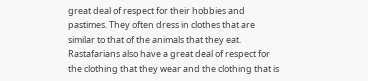great deal of respect for their hobbies and pastimes. They often dress in clothes that are similar to that of the animals that they eat. Rastafarians also have a great deal of respect for the clothing that they wear and the clothing that is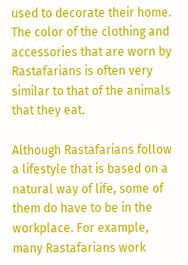used to decorate their home. The color of the clothing and accessories that are worn by Rastafarians is often very similar to that of the animals that they eat.

Although Rastafarians follow a lifestyle that is based on a natural way of life, some of them do have to be in the workplace. For example, many Rastafarians work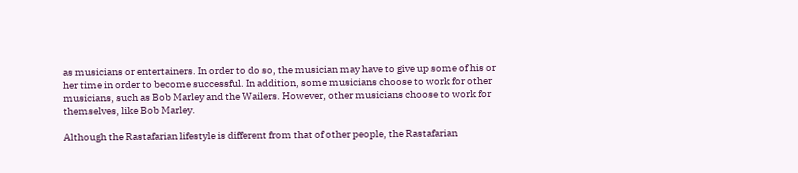as musicians or entertainers. In order to do so, the musician may have to give up some of his or her time in order to become successful. In addition, some musicians choose to work for other musicians, such as Bob Marley and the Wailers. However, other musicians choose to work for themselves, like Bob Marley.

Although the Rastafarian lifestyle is different from that of other people, the Rastafarian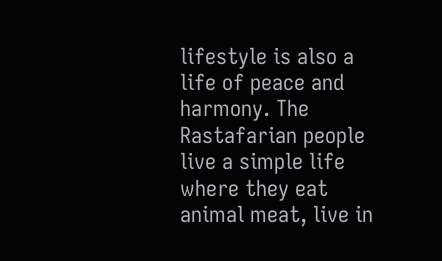lifestyle is also a life of peace and harmony. The Rastafarian people live a simple life where they eat animal meat, live in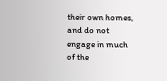their own homes, and do not engage in much of the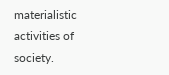materialistic activities of society.